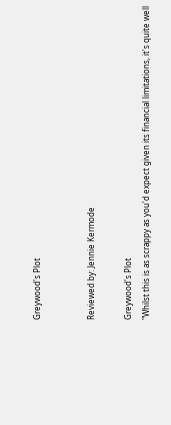Greywood's Plot


Reviewed by: Jennie Kermode

Greywood's Plot
"Whilst this is as scrappy as you'd expect given its financial limitations, it's quite well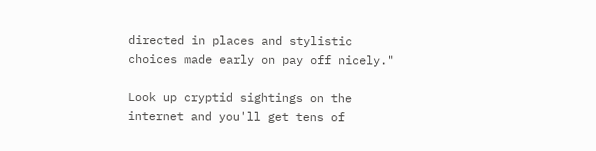directed in places and stylistic choices made early on pay off nicely."

Look up cryptid sightings on the internet and you'll get tens of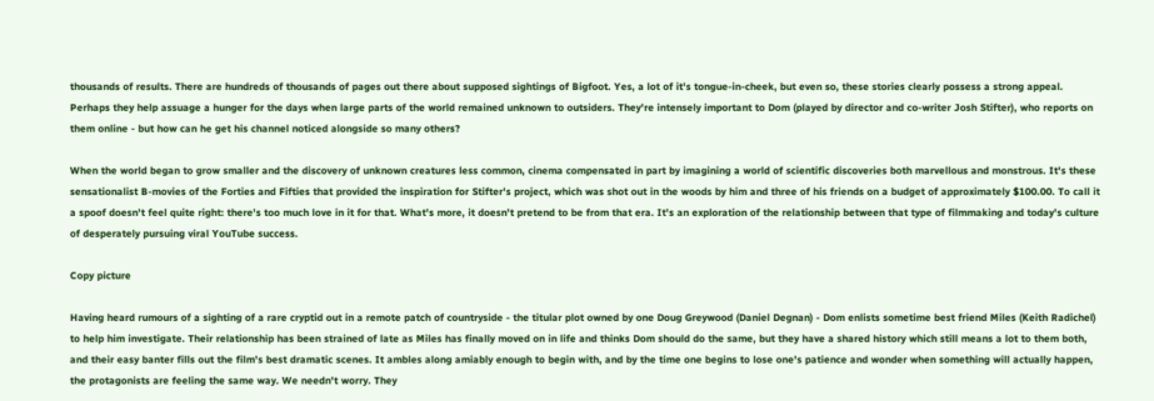thousands of results. There are hundreds of thousands of pages out there about supposed sightings of Bigfoot. Yes, a lot of it's tongue-in-cheek, but even so, these stories clearly possess a strong appeal. Perhaps they help assuage a hunger for the days when large parts of the world remained unknown to outsiders. They're intensely important to Dom (played by director and co-writer Josh Stifter), who reports on them online - but how can he get his channel noticed alongside so many others?

When the world began to grow smaller and the discovery of unknown creatures less common, cinema compensated in part by imagining a world of scientific discoveries both marvellous and monstrous. It's these sensationalist B-movies of the Forties and Fifties that provided the inspiration for Stifter's project, which was shot out in the woods by him and three of his friends on a budget of approximately $100.00. To call it a spoof doesn't feel quite right: there's too much love in it for that. What's more, it doesn't pretend to be from that era. It's an exploration of the relationship between that type of filmmaking and today's culture of desperately pursuing viral YouTube success.

Copy picture

Having heard rumours of a sighting of a rare cryptid out in a remote patch of countryside - the titular plot owned by one Doug Greywood (Daniel Degnan) - Dom enlists sometime best friend Miles (Keith Radichel) to help him investigate. Their relationship has been strained of late as Miles has finally moved on in life and thinks Dom should do the same, but they have a shared history which still means a lot to them both, and their easy banter fills out the film's best dramatic scenes. It ambles along amiably enough to begin with, and by the time one begins to lose one's patience and wonder when something will actually happen, the protagonists are feeling the same way. We needn't worry. They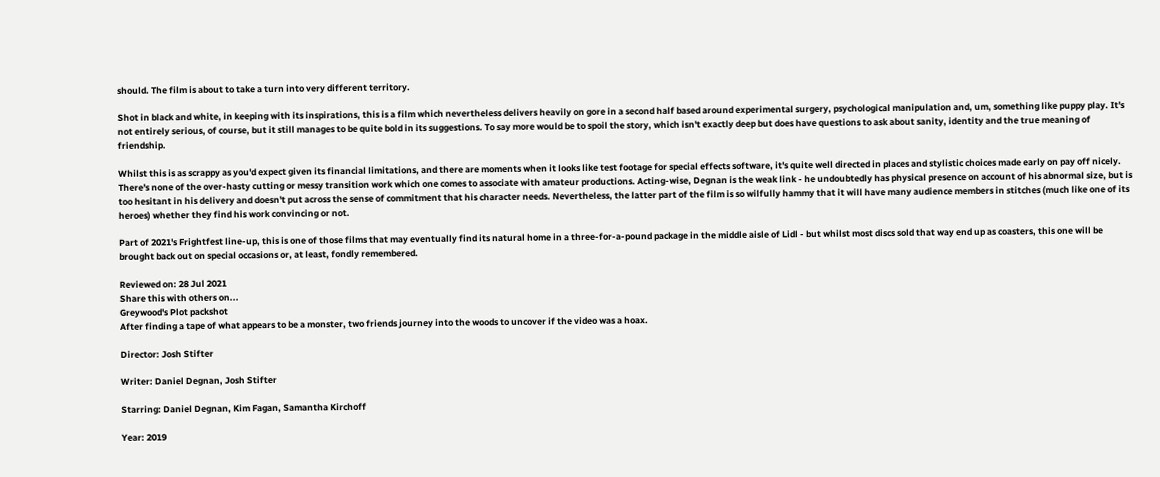should. The film is about to take a turn into very different territory.

Shot in black and white, in keeping with its inspirations, this is a film which nevertheless delivers heavily on gore in a second half based around experimental surgery, psychological manipulation and, um, something like puppy play. It's not entirely serious, of course, but it still manages to be quite bold in its suggestions. To say more would be to spoil the story, which isn't exactly deep but does have questions to ask about sanity, identity and the true meaning of friendship.

Whilst this is as scrappy as you'd expect given its financial limitations, and there are moments when it looks like test footage for special effects software, it's quite well directed in places and stylistic choices made early on pay off nicely. There's none of the over-hasty cutting or messy transition work which one comes to associate with amateur productions. Acting-wise, Degnan is the weak link - he undoubtedly has physical presence on account of his abnormal size, but is too hesitant in his delivery and doesn't put across the sense of commitment that his character needs. Nevertheless, the latter part of the film is so wilfully hammy that it will have many audience members in stitches (much like one of its heroes) whether they find his work convincing or not.

Part of 2021's Frightfest line-up, this is one of those films that may eventually find its natural home in a three-for-a-pound package in the middle aisle of Lidl - but whilst most discs sold that way end up as coasters, this one will be brought back out on special occasions or, at least, fondly remembered.

Reviewed on: 28 Jul 2021
Share this with others on...
Greywood's Plot packshot
After finding a tape of what appears to be a monster, two friends journey into the woods to uncover if the video was a hoax.

Director: Josh Stifter

Writer: Daniel Degnan, Josh Stifter

Starring: Daniel Degnan, Kim Fagan, Samantha Kirchoff

Year: 2019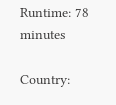Runtime: 78 minutes

Country: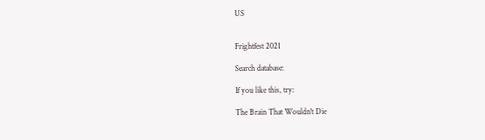US


Frightfest 2021

Search database:

If you like this, try:

The Brain That Wouldn't Die